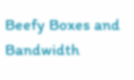Beefy Boxes and Bandwidth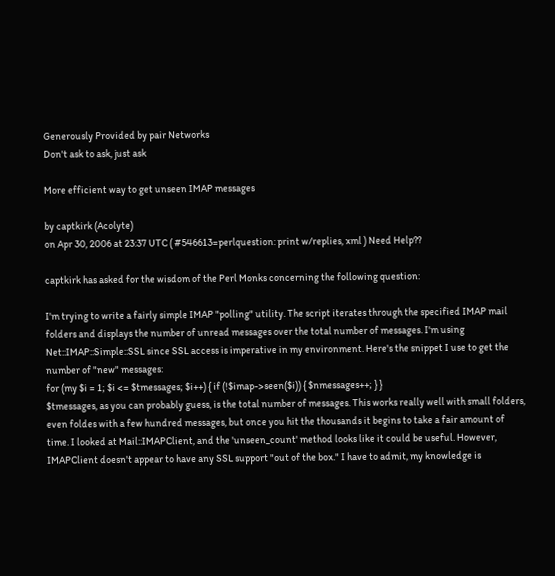Generously Provided by pair Networks
Don't ask to ask, just ask

More efficient way to get unseen IMAP messages

by captkirk (Acolyte)
on Apr 30, 2006 at 23:37 UTC ( #546613=perlquestion: print w/replies, xml ) Need Help??

captkirk has asked for the wisdom of the Perl Monks concerning the following question:

I'm trying to write a fairly simple IMAP "polling" utility. The script iterates through the specified IMAP mail folders and displays the number of unread messages over the total number of messages. I'm using Net::IMAP::Simple::SSL since SSL access is imperative in my environment. Here's the snippet I use to get the number of "new" messages:
for (my $i = 1; $i <= $tmessages; $i++) { if (!$imap->seen($i)) { $nmessages++; } }
$tmessages, as you can probably guess, is the total number of messages. This works really well with small folders, even foldes with a few hundred messages, but once you hit the thousands it begins to take a fair amount of time. I looked at Mail::IMAPClient, and the 'unseen_count' method looks like it could be useful. However, IMAPClient doesn't appear to have any SSL support "out of the box." I have to admit, my knowledge is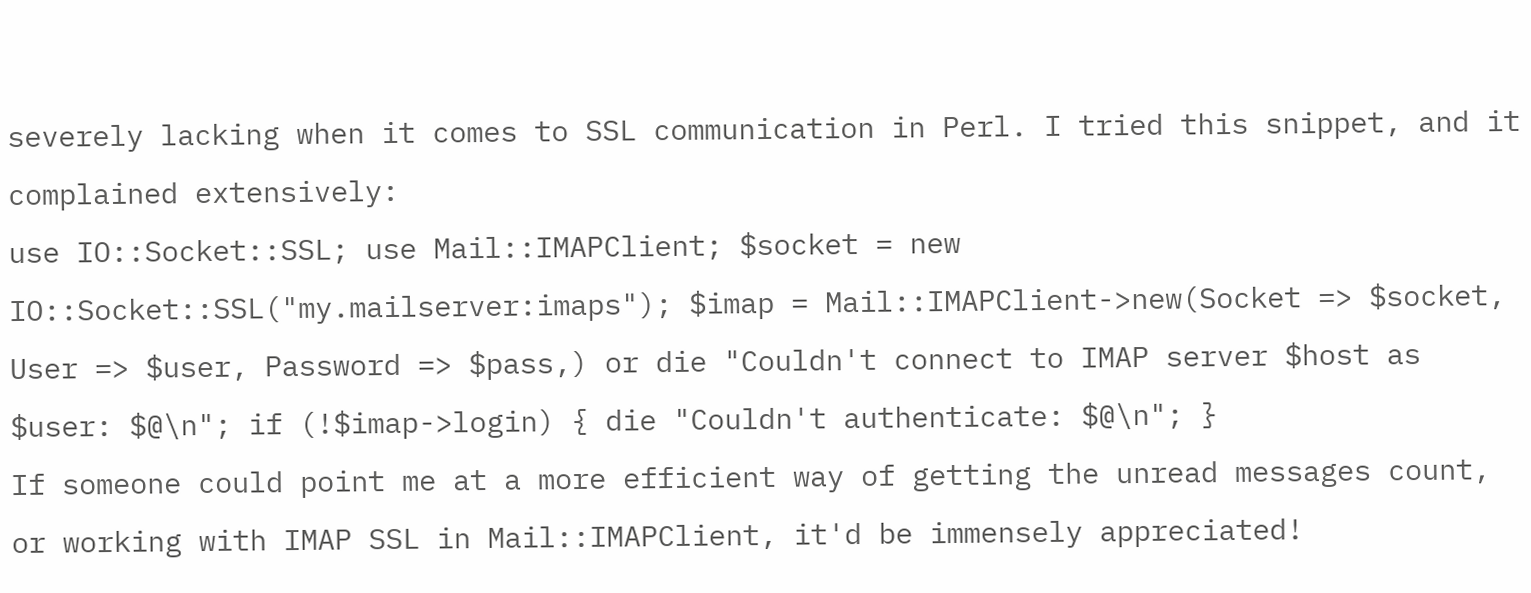severely lacking when it comes to SSL communication in Perl. I tried this snippet, and it complained extensively:
use IO::Socket::SSL; use Mail::IMAPClient; $socket = new IO::Socket::SSL("my.mailserver:imaps"); $imap = Mail::IMAPClient->new(Socket => $socket, User => $user, Password => $pass,) or die "Couldn't connect to IMAP server $host as $user: $@\n"; if (!$imap->login) { die "Couldn't authenticate: $@\n"; }
If someone could point me at a more efficient way of getting the unread messages count, or working with IMAP SSL in Mail::IMAPClient, it'd be immensely appreciated!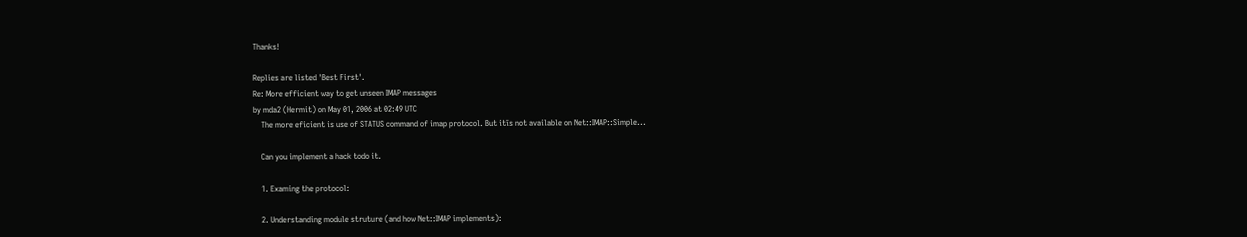Thanks!

Replies are listed 'Best First'.
Re: More efficient way to get unseen IMAP messages
by mda2 (Hermit) on May 01, 2006 at 02:49 UTC
    The more eficient is use of STATUS command of imap protocol. But itīs not available on Net::IMAP::Simple...

    Can you implement a hack todo it.

    1. Examing the protocol:

    2. Understanding module struture (and how Net::IMAP implements):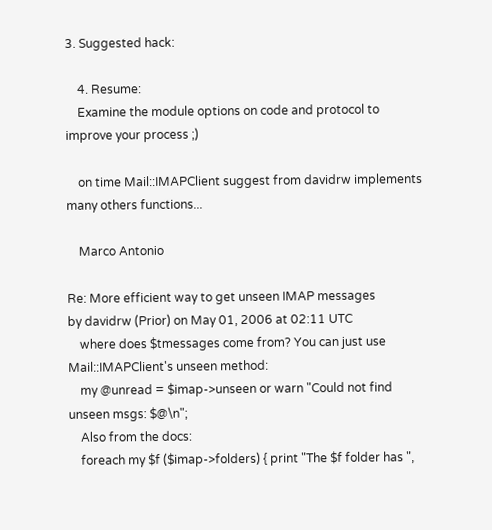3. Suggested hack:

    4. Resume:
    Examine the module options on code and protocol to improve your process ;)

    on time Mail::IMAPClient suggest from davidrw implements many others functions...

    Marco Antonio

Re: More efficient way to get unseen IMAP messages
by davidrw (Prior) on May 01, 2006 at 02:11 UTC
    where does $tmessages come from? You can just use Mail::IMAPClient's unseen method:
    my @unread = $imap->unseen or warn "Could not find unseen msgs: $@\n";
    Also from the docs:
    foreach my $f ($imap->folders) { print "The $f folder has ",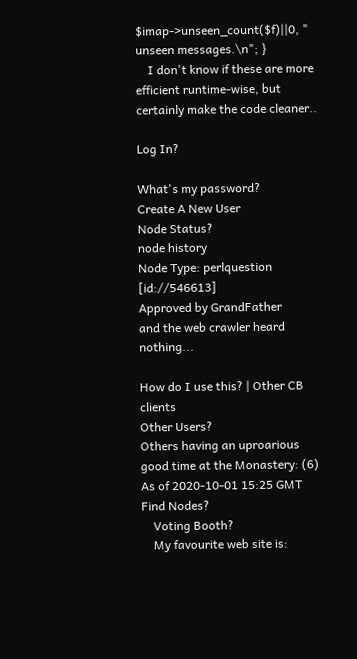$imap->unseen_count($f)||0, " unseen messages.\n"; }
    I don't know if these are more efficient runtime-wise, but certainly make the code cleaner..

Log In?

What's my password?
Create A New User
Node Status?
node history
Node Type: perlquestion [id://546613]
Approved by GrandFather
and the web crawler heard nothing...

How do I use this? | Other CB clients
Other Users?
Others having an uproarious good time at the Monastery: (6)
As of 2020-10-01 15:25 GMT
Find Nodes?
    Voting Booth?
    My favourite web site is: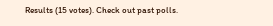Results (15 votes). Check out past polls.